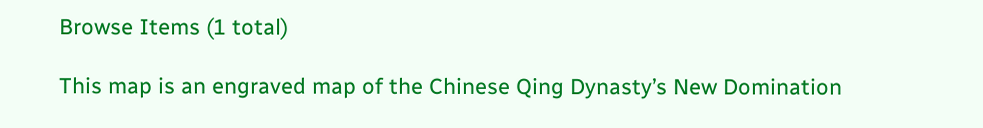Browse Items (1 total)

This map is an engraved map of the Chinese Qing Dynasty’s New Domination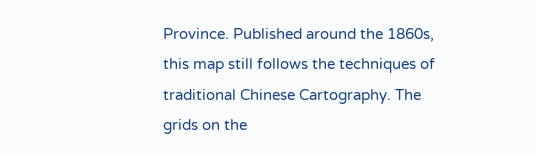Province. Published around the 1860s, this map still follows the techniques of traditional Chinese Cartography. The grids on the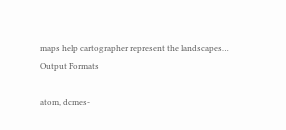maps help cartographer represent the landscapes…
Output Formats

atom, dcmes-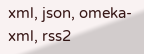xml, json, omeka-xml, rss2